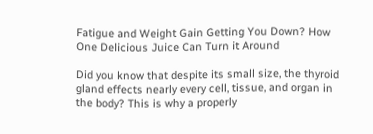Fatigue and Weight Gain Getting You Down? How One Delicious Juice Can Turn it Around

Did you know that despite its small size, the thyroid gland effects nearly every cell, tissue, and organ in the body? This is why a properly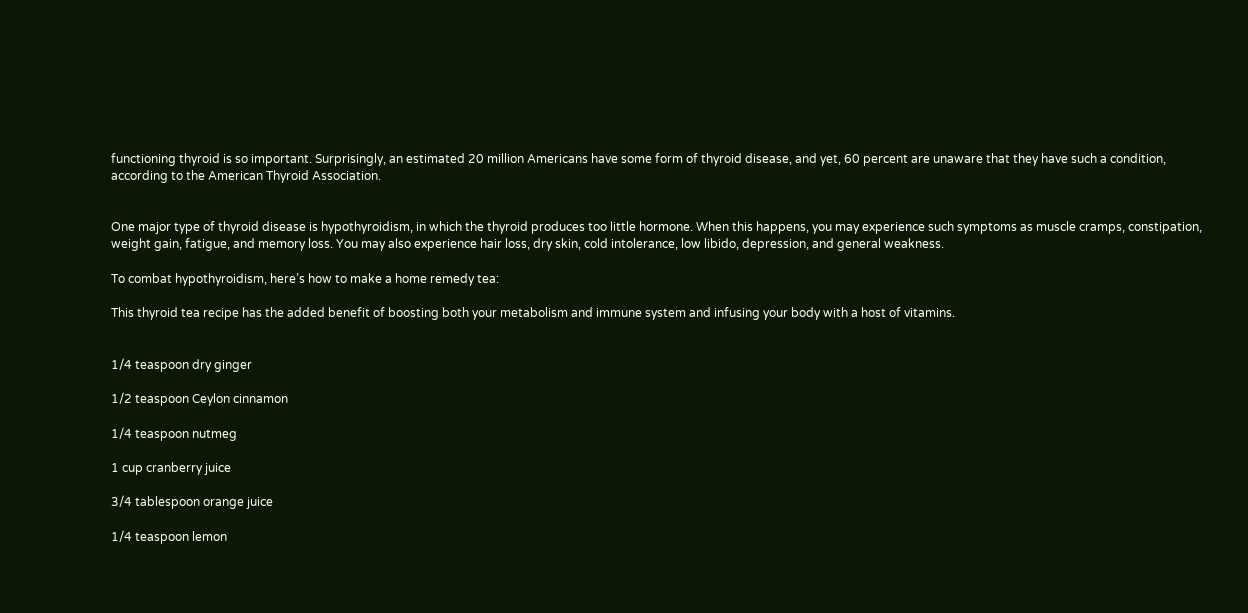functioning thyroid is so important. Surprisingly, an estimated 20 million Americans have some form of thyroid disease, and yet, 60 percent are unaware that they have such a condition, according to the American Thyroid Association.


One major type of thyroid disease is hypothyroidism, in which the thyroid produces too little hormone. When this happens, you may experience such symptoms as muscle cramps, constipation, weight gain, fatigue, and memory loss. You may also experience hair loss, dry skin, cold intolerance, low libido, depression, and general weakness.

To combat hypothyroidism, here’s how to make a home remedy tea:

This thyroid tea recipe has the added benefit of boosting both your metabolism and immune system and infusing your body with a host of vitamins.


1/4 teaspoon dry ginger

1/2 teaspoon Ceylon cinnamon

1/4 teaspoon nutmeg

1 cup cranberry juice

3/4 tablespoon orange juice

1/4 teaspoon lemon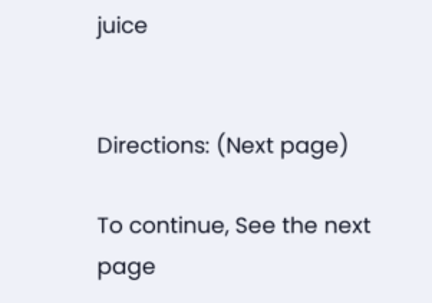juice


Directions: (Next page)

To continue, See the next page